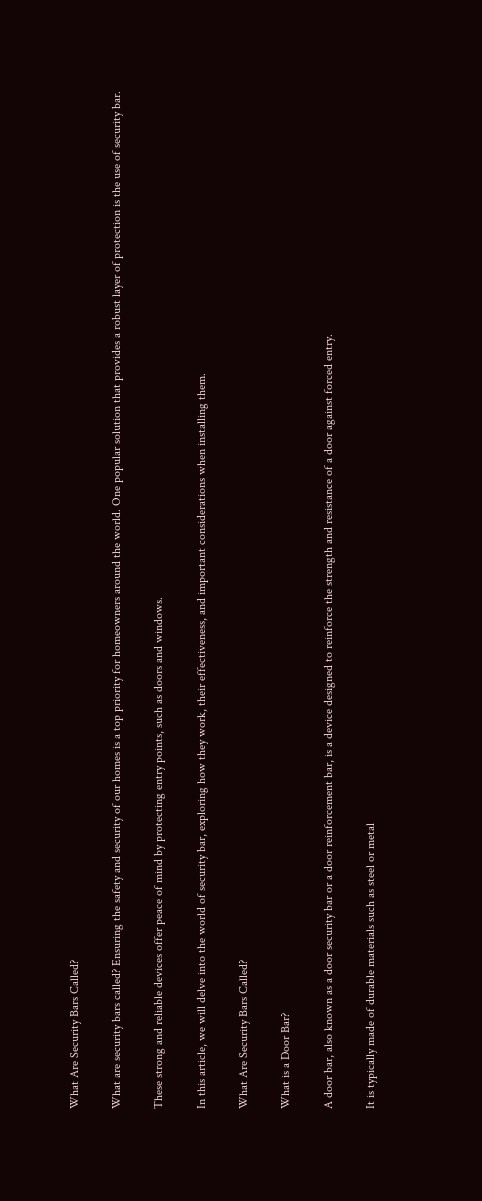What Are Security Bars Called?

What are security bars called? Ensuring the safety and security of our homes is a top priority for homeowners around the world. One popular solution that provides a robust layer of protection is the use of security bar.

These strong and reliable devices offer peace of mind by protecting entry points, such as doors and windows.

In this article, we will delve into the world of security bar, exploring how they work, their effectiveness, and important considerations when installing them.

What Are Security Bars Called?

What is a Door Bar?

A door bar, also known as a door security bar or a door reinforcement bar, is a device designed to reinforce the strength and resistance of a door against forced entry.

It is typically made of durable materials such as steel or metal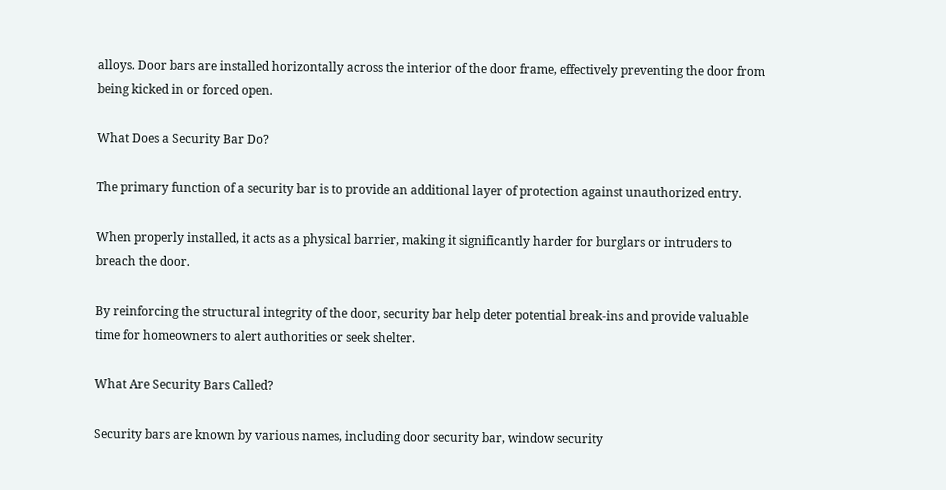alloys. Door bars are installed horizontally across the interior of the door frame, effectively preventing the door from being kicked in or forced open.

What Does a Security Bar Do?

The primary function of a security bar is to provide an additional layer of protection against unauthorized entry.

When properly installed, it acts as a physical barrier, making it significantly harder for burglars or intruders to breach the door.

By reinforcing the structural integrity of the door, security bar help deter potential break-ins and provide valuable time for homeowners to alert authorities or seek shelter.

What Are Security Bars Called?

Security bars are known by various names, including door security bar, window security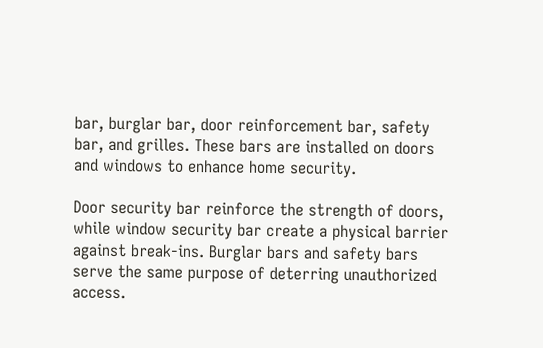bar, burglar bar, door reinforcement bar, safety bar, and grilles. These bars are installed on doors and windows to enhance home security.

Door security bar reinforce the strength of doors, while window security bar create a physical barrier against break-ins. Burglar bars and safety bars serve the same purpose of deterring unauthorized access.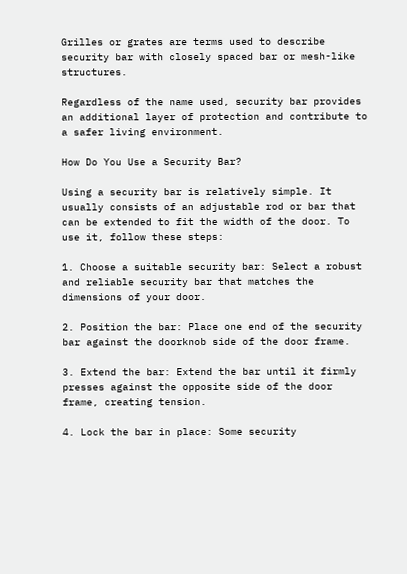Grilles or grates are terms used to describe security bar with closely spaced bar or mesh-like structures.

Regardless of the name used, security bar provides an additional layer of protection and contribute to a safer living environment.

How Do You Use a Security Bar?

Using a security bar is relatively simple. It usually consists of an adjustable rod or bar that can be extended to fit the width of the door. To use it, follow these steps:

1. Choose a suitable security bar: Select a robust and reliable security bar that matches the dimensions of your door.

2. Position the bar: Place one end of the security bar against the doorknob side of the door frame.

3. Extend the bar: Extend the bar until it firmly presses against the opposite side of the door frame, creating tension.

4. Lock the bar in place: Some security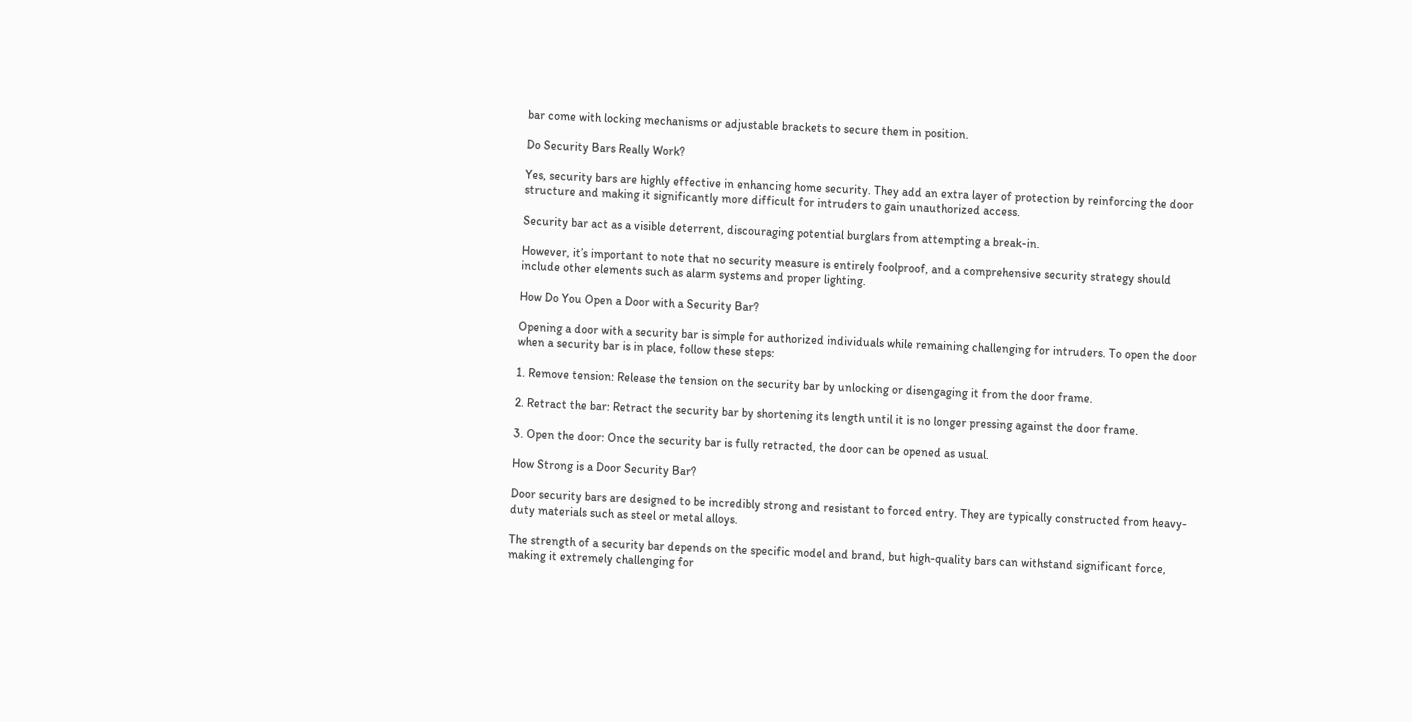bar come with locking mechanisms or adjustable brackets to secure them in position.

Do Security Bars Really Work?

Yes, security bars are highly effective in enhancing home security. They add an extra layer of protection by reinforcing the door structure and making it significantly more difficult for intruders to gain unauthorized access.

Security bar act as a visible deterrent, discouraging potential burglars from attempting a break-in.

However, it’s important to note that no security measure is entirely foolproof, and a comprehensive security strategy should include other elements such as alarm systems and proper lighting.

How Do You Open a Door with a Security Bar?

Opening a door with a security bar is simple for authorized individuals while remaining challenging for intruders. To open the door when a security bar is in place, follow these steps:

1. Remove tension: Release the tension on the security bar by unlocking or disengaging it from the door frame.

2. Retract the bar: Retract the security bar by shortening its length until it is no longer pressing against the door frame.

3. Open the door: Once the security bar is fully retracted, the door can be opened as usual.

How Strong is a Door Security Bar?

Door security bars are designed to be incredibly strong and resistant to forced entry. They are typically constructed from heavy-duty materials such as steel or metal alloys.

The strength of a security bar depends on the specific model and brand, but high-quality bars can withstand significant force, making it extremely challenging for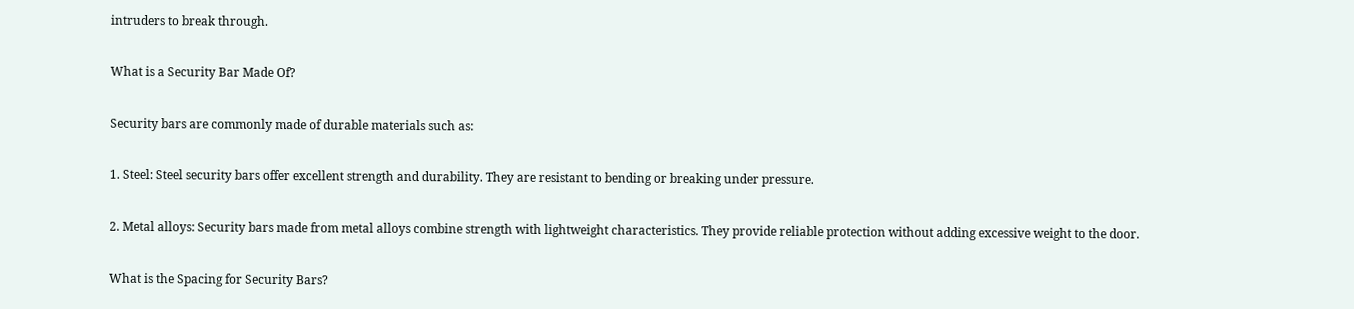intruders to break through.

What is a Security Bar Made Of?

Security bars are commonly made of durable materials such as:

1. Steel: Steel security bars offer excellent strength and durability. They are resistant to bending or breaking under pressure.

2. Metal alloys: Security bars made from metal alloys combine strength with lightweight characteristics. They provide reliable protection without adding excessive weight to the door.

What is the Spacing for Security Bars?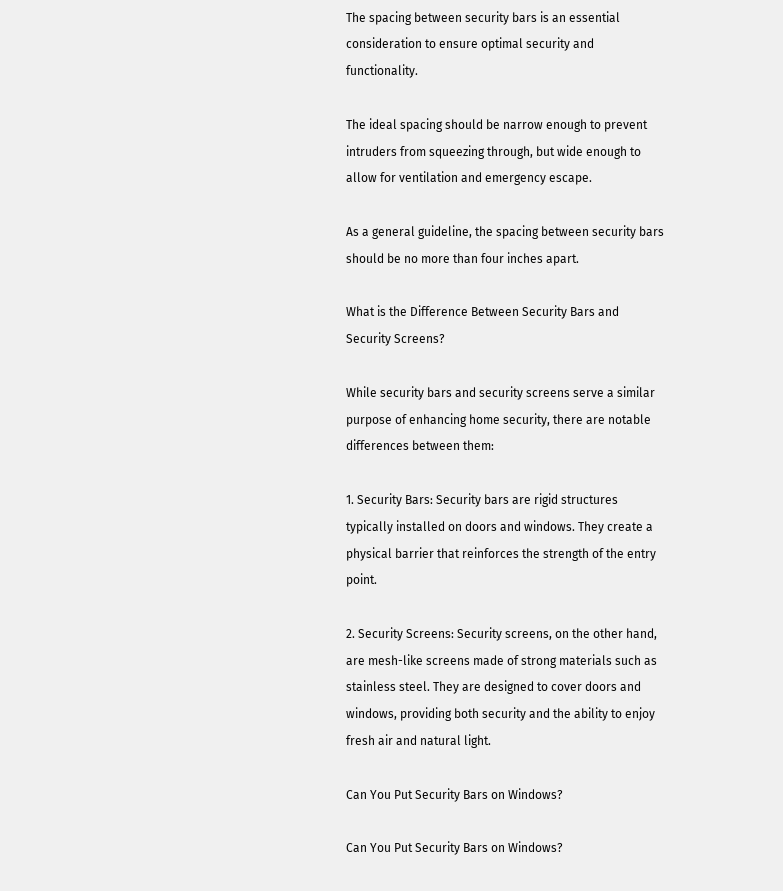The spacing between security bars is an essential consideration to ensure optimal security and functionality.

The ideal spacing should be narrow enough to prevent intruders from squeezing through, but wide enough to allow for ventilation and emergency escape.

As a general guideline, the spacing between security bars should be no more than four inches apart.

What is the Difference Between Security Bars and Security Screens?

While security bars and security screens serve a similar purpose of enhancing home security, there are notable differences between them:

1. Security Bars: Security bars are rigid structures typically installed on doors and windows. They create a physical barrier that reinforces the strength of the entry point.

2. Security Screens: Security screens, on the other hand, are mesh-like screens made of strong materials such as stainless steel. They are designed to cover doors and windows, providing both security and the ability to enjoy fresh air and natural light.

Can You Put Security Bars on Windows?

Can You Put Security Bars on Windows?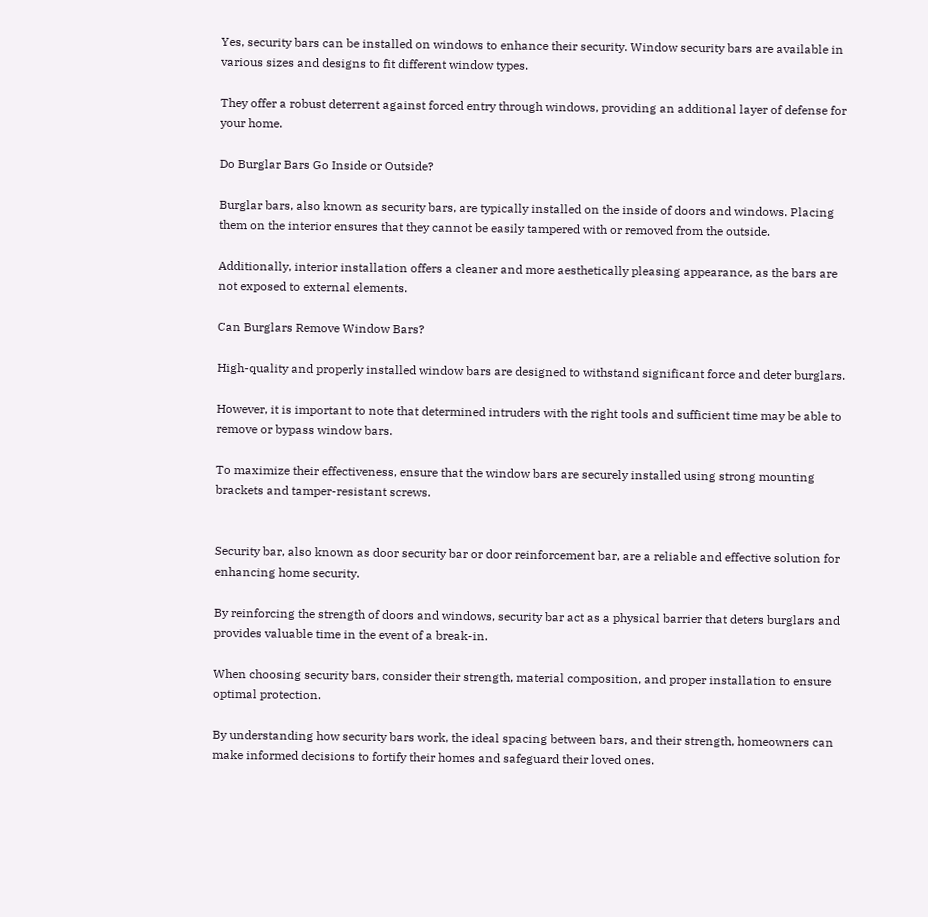Yes, security bars can be installed on windows to enhance their security. Window security bars are available in various sizes and designs to fit different window types.

They offer a robust deterrent against forced entry through windows, providing an additional layer of defense for your home.

Do Burglar Bars Go Inside or Outside?

Burglar bars, also known as security bars, are typically installed on the inside of doors and windows. Placing them on the interior ensures that they cannot be easily tampered with or removed from the outside.

Additionally, interior installation offers a cleaner and more aesthetically pleasing appearance, as the bars are not exposed to external elements.

Can Burglars Remove Window Bars?

High-quality and properly installed window bars are designed to withstand significant force and deter burglars.

However, it is important to note that determined intruders with the right tools and sufficient time may be able to remove or bypass window bars.

To maximize their effectiveness, ensure that the window bars are securely installed using strong mounting brackets and tamper-resistant screws.


Security bar, also known as door security bar or door reinforcement bar, are a reliable and effective solution for enhancing home security.

By reinforcing the strength of doors and windows, security bar act as a physical barrier that deters burglars and provides valuable time in the event of a break-in.

When choosing security bars, consider their strength, material composition, and proper installation to ensure optimal protection.

By understanding how security bars work, the ideal spacing between bars, and their strength, homeowners can make informed decisions to fortify their homes and safeguard their loved ones.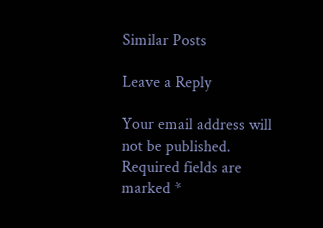Similar Posts

Leave a Reply

Your email address will not be published. Required fields are marked *